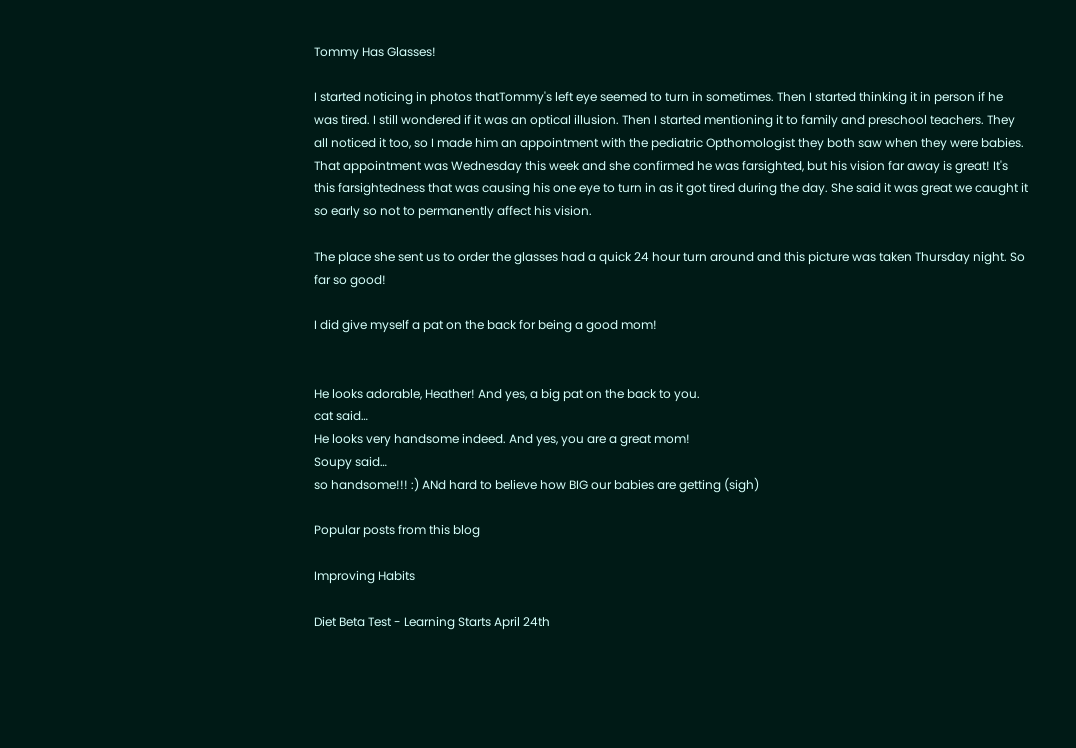Tommy Has Glasses!

I started noticing in photos thatTommy's left eye seemed to turn in sometimes. Then I started thinking it in person if he was tired. I still wondered if it was an optical illusion. Then I started mentioning it to family and preschool teachers. They all noticed it too, so I made him an appointment with the pediatric Opthomologist they both saw when they were babies. That appointment was Wednesday this week and she confirmed he was farsighted, but his vision far away is great! It's this farsightedness that was causing his one eye to turn in as it got tired during the day. She said it was great we caught it so early so not to permanently affect his vision.

The place she sent us to order the glasses had a quick 24 hour turn around and this picture was taken Thursday night. So far so good!

I did give myself a pat on the back for being a good mom!


He looks adorable, Heather! And yes, a big pat on the back to you.
cat said…
He looks very handsome indeed. And yes, you are a great mom!
Soupy said…
so handsome!!! :) ANd hard to believe how BIG our babies are getting (sigh)

Popular posts from this blog

Improving Habits

Diet Beta Test - Learning Starts April 24th